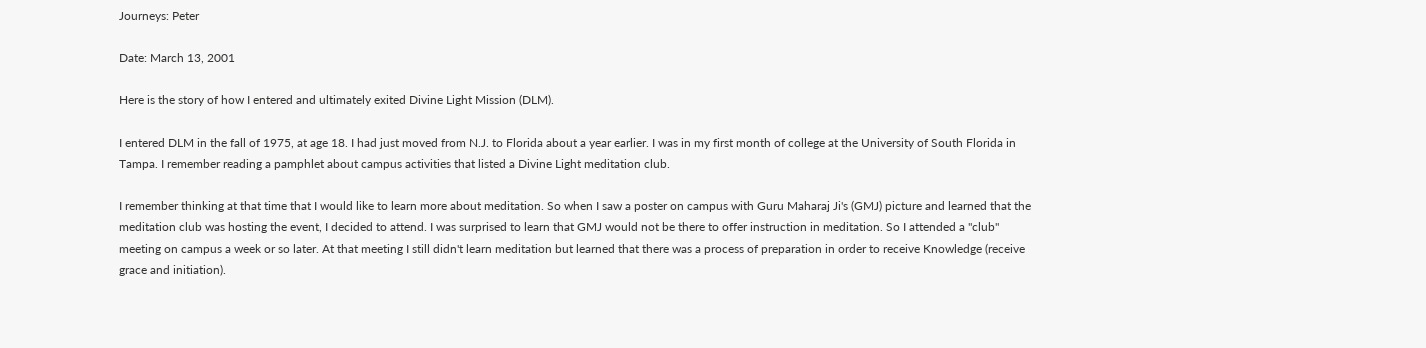Journeys: Peter

Date: March 13, 2001

Here is the story of how I entered and ultimately exited Divine Light Mission (DLM).

I entered DLM in the fall of 1975, at age 18. I had just moved from N.J. to Florida about a year earlier. I was in my first month of college at the University of South Florida in Tampa. I remember reading a pamphlet about campus activities that listed a Divine Light meditation club.

I remember thinking at that time that I would like to learn more about meditation. So when I saw a poster on campus with Guru Maharaj Ji's (GMJ) picture and learned that the meditation club was hosting the event, I decided to attend. I was surprised to learn that GMJ would not be there to offer instruction in meditation. So I attended a "club" meeting on campus a week or so later. At that meeting I still didn't learn meditation but learned that there was a process of preparation in order to receive Knowledge (receive grace and initiation).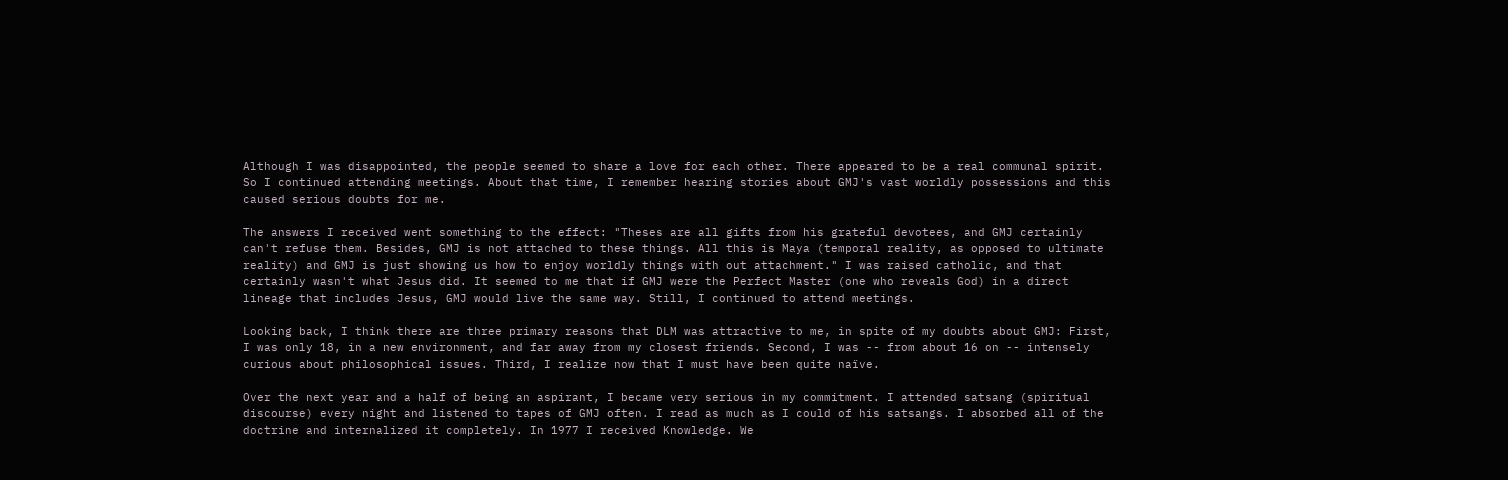Although I was disappointed, the people seemed to share a love for each other. There appeared to be a real communal spirit. So I continued attending meetings. About that time, I remember hearing stories about GMJ's vast worldly possessions and this caused serious doubts for me.

The answers I received went something to the effect: "Theses are all gifts from his grateful devotees, and GMJ certainly can't refuse them. Besides, GMJ is not attached to these things. All this is Maya (temporal reality, as opposed to ultimate reality) and GMJ is just showing us how to enjoy worldly things with out attachment." I was raised catholic, and that certainly wasn't what Jesus did. It seemed to me that if GMJ were the Perfect Master (one who reveals God) in a direct lineage that includes Jesus, GMJ would live the same way. Still, I continued to attend meetings.

Looking back, I think there are three primary reasons that DLM was attractive to me, in spite of my doubts about GMJ: First, I was only 18, in a new environment, and far away from my closest friends. Second, I was -- from about 16 on -- intensely curious about philosophical issues. Third, I realize now that I must have been quite naïve.

Over the next year and a half of being an aspirant, I became very serious in my commitment. I attended satsang (spiritual discourse) every night and listened to tapes of GMJ often. I read as much as I could of his satsangs. I absorbed all of the doctrine and internalized it completely. In 1977 I received Knowledge. We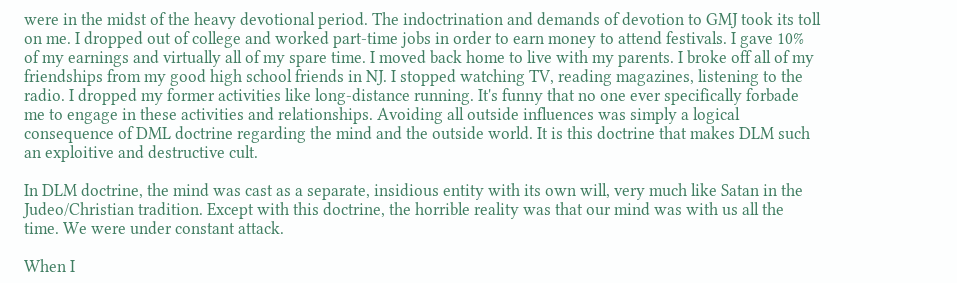were in the midst of the heavy devotional period. The indoctrination and demands of devotion to GMJ took its toll on me. I dropped out of college and worked part-time jobs in order to earn money to attend festivals. I gave 10% of my earnings and virtually all of my spare time. I moved back home to live with my parents. I broke off all of my friendships from my good high school friends in NJ. I stopped watching TV, reading magazines, listening to the radio. I dropped my former activities like long-distance running. It's funny that no one ever specifically forbade me to engage in these activities and relationships. Avoiding all outside influences was simply a logical consequence of DML doctrine regarding the mind and the outside world. It is this doctrine that makes DLM such an exploitive and destructive cult.

In DLM doctrine, the mind was cast as a separate, insidious entity with its own will, very much like Satan in the Judeo/Christian tradition. Except with this doctrine, the horrible reality was that our mind was with us all the time. We were under constant attack.

When I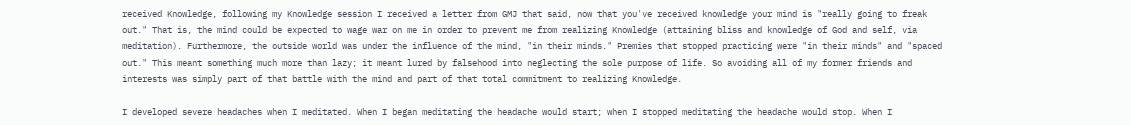received Knowledge, following my Knowledge session I received a letter from GMJ that said, now that you've received knowledge your mind is "really going to freak out." That is, the mind could be expected to wage war on me in order to prevent me from realizing Knowledge (attaining bliss and knowledge of God and self, via meditation). Furthermore, the outside world was under the influence of the mind, "in their minds." Premies that stopped practicing were "in their minds" and "spaced out." This meant something much more than lazy; it meant lured by falsehood into neglecting the sole purpose of life. So avoiding all of my former friends and interests was simply part of that battle with the mind and part of that total commitment to realizing Knowledge.

I developed severe headaches when I meditated. When I began meditating the headache would start; when I stopped meditating the headache would stop. When I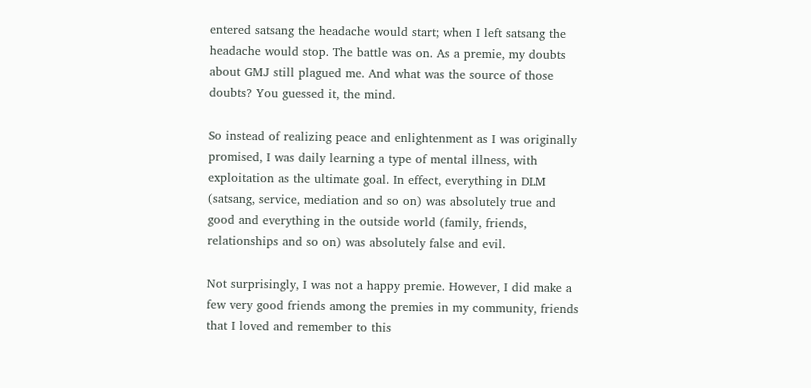entered satsang the headache would start; when I left satsang the headache would stop. The battle was on. As a premie, my doubts about GMJ still plagued me. And what was the source of those doubts? You guessed it, the mind.

So instead of realizing peace and enlightenment as I was originally promised, I was daily learning a type of mental illness, with exploitation as the ultimate goal. In effect, everything in DLM (satsang, service, mediation and so on) was absolutely true and good and everything in the outside world (family, friends, relationships and so on) was absolutely false and evil.

Not surprisingly, I was not a happy premie. However, I did make a few very good friends among the premies in my community, friends that I loved and remember to this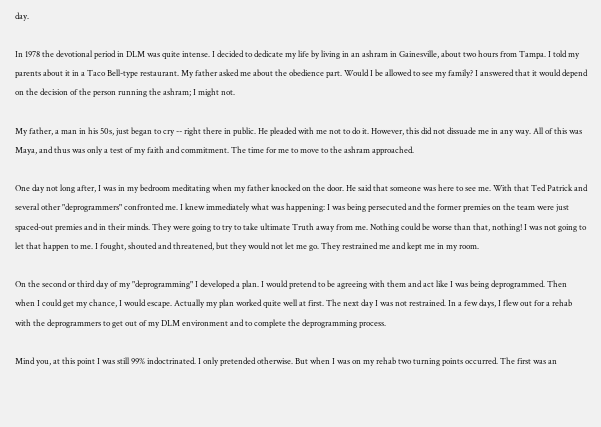day.

In 1978 the devotional period in DLM was quite intense. I decided to dedicate my life by living in an ashram in Gainesville, about two hours from Tampa. I told my parents about it in a Taco Bell-type restaurant. My father asked me about the obedience part. Would I be allowed to see my family? I answered that it would depend on the decision of the person running the ashram; I might not.

My father, a man in his 50s, just began to cry -- right there in public. He pleaded with me not to do it. However, this did not dissuade me in any way. All of this was Maya, and thus was only a test of my faith and commitment. The time for me to move to the ashram approached.

One day not long after, I was in my bedroom meditating when my father knocked on the door. He said that someone was here to see me. With that Ted Patrick and several other "deprogrammers" confronted me. I knew immediately what was happening: I was being persecuted and the former premies on the team were just spaced-out premies and in their minds. They were going to try to take ultimate Truth away from me. Nothing could be worse than that, nothing! I was not going to let that happen to me. I fought, shouted and threatened, but they would not let me go. They restrained me and kept me in my room.

On the second or third day of my "deprogramming" I developed a plan. I would pretend to be agreeing with them and act like I was being deprogrammed. Then when I could get my chance, I would escape. Actually my plan worked quite well at first. The next day I was not restrained. In a few days, I flew out for a rehab with the deprogrammers to get out of my DLM environment and to complete the deprogramming process.

Mind you, at this point I was still 99% indoctrinated. I only pretended otherwise. But when I was on my rehab two turning points occurred. The first was an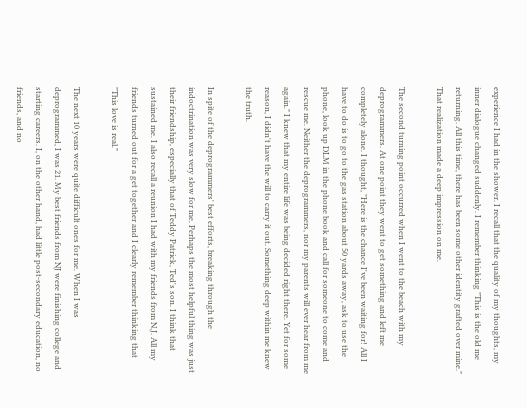experience I had in the shower. I recall that the quality of my thoughts, my inner dialogue changed suddenly. I remember thinking "This is the old me returning. All this time, there has been some other identity grafted over mine." That realization made a deep impression on me.

The second turning point occurred when I went to the beach with my deprogrammers. At one point they went to get something and left me completely alone. I thought, "Here is the chance I've been waiting for! All I have to do is to go to the gas station about 50 yards away, ask to use the phone, look up DLM in the phone book and call for someone to come and rescue me. Neither the deprogrammers, nor my parents will ever hear from me again." I knew that my entire life was being decided right there. Yet for some reason, I didn't have the will to carry it out. Something deep within me knew the truth.

In spite of the deprogrammers' best efforts, breaking through the indoctrination was very slow for me. Perhaps the most helpful thing was just their friendship, especially that of Teddy Patrick, Ted's son. I think that sustained me. I also recall a reunion I had with my friends from N.J. All my friends turned out for a get together and I clearly remember thinking that "This love is real."

The next 10 years were quite difficult ones for me. When I was deprogrammed, I was 21. My best friends from NJ were finishing college and starting careers. I, on the other hand, had little post-secondary education, no friends, and no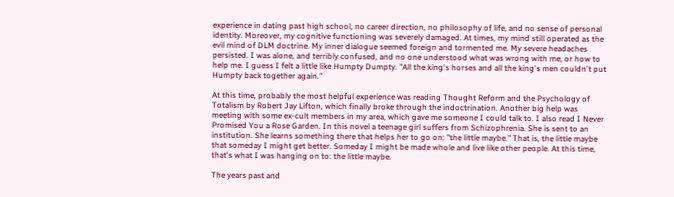experience in dating past high school, no career direction, no philosophy of life, and no sense of personal identity. Moreover, my cognitive functioning was severely damaged. At times, my mind still operated as the evil mind of DLM doctrine. My inner dialogue seemed foreign and tormented me. My severe headaches persisted. I was alone, and terribly confused, and no one understood what was wrong with me, or how to help me. I guess I felt a little like Humpty Dumpty. "All the king's horses and all the king's men couldn't put Humpty back together again."

At this time, probably the most helpful experience was reading Thought Reform and the Psychology of Totalism by Robert Jay Lifton, which finally broke through the indoctrination. Another big help was meeting with some ex-cult members in my area, which gave me someone I could talk to. I also read I Never Promised You a Rose Garden. In this novel a teenage girl suffers from Schizophrenia. She is sent to an institution. She learns something there that helps her to go on: "the little maybe." That is, the little maybe that someday I might get better. Someday I might be made whole and live like other people. At this time, that's what I was hanging on to: the little maybe.

The years past and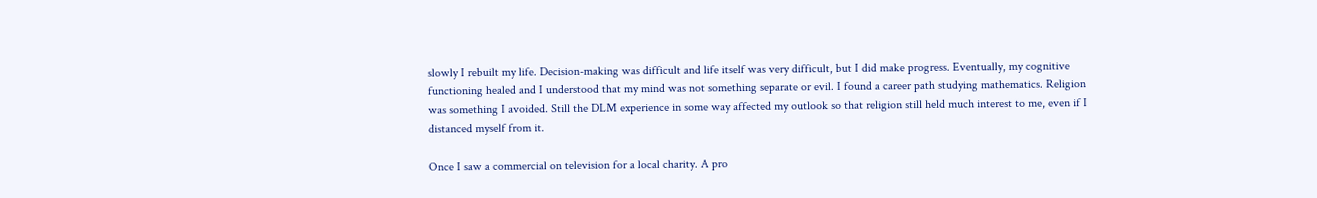slowly I rebuilt my life. Decision-making was difficult and life itself was very difficult, but I did make progress. Eventually, my cognitive functioning healed and I understood that my mind was not something separate or evil. I found a career path studying mathematics. Religion was something I avoided. Still the DLM experience in some way affected my outlook so that religion still held much interest to me, even if I distanced myself from it.

Once I saw a commercial on television for a local charity. A pro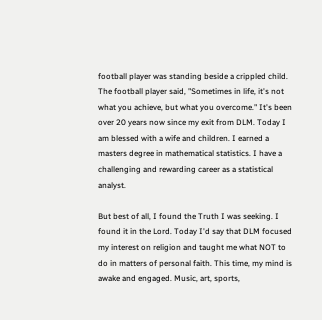football player was standing beside a crippled child. The football player said, "Sometimes in life, it's not what you achieve, but what you overcome." It's been over 20 years now since my exit from DLM. Today I am blessed with a wife and children. I earned a masters degree in mathematical statistics. I have a challenging and rewarding career as a statistical analyst.

But best of all, I found the Truth I was seeking. I found it in the Lord. Today I'd say that DLM focused my interest on religion and taught me what NOT to do in matters of personal faith. This time, my mind is awake and engaged. Music, art, sports,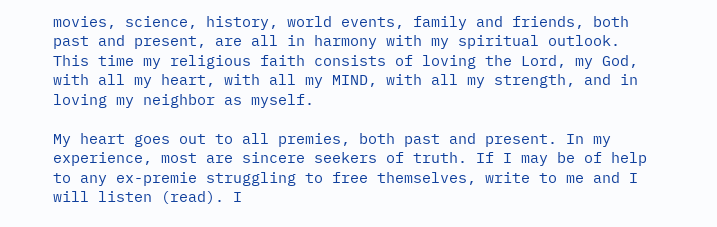movies, science, history, world events, family and friends, both past and present, are all in harmony with my spiritual outlook. This time my religious faith consists of loving the Lord, my God, with all my heart, with all my MIND, with all my strength, and in loving my neighbor as myself.

My heart goes out to all premies, both past and present. In my experience, most are sincere seekers of truth. If I may be of help to any ex-premie struggling to free themselves, write to me and I will listen (read). I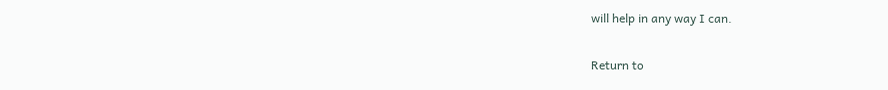will help in any way I can.

Return to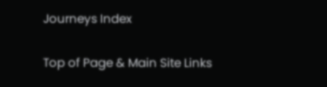Journeys Index

Top of Page & Main Site Links